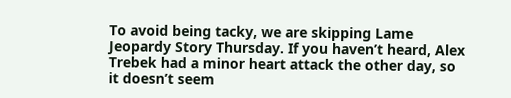To avoid being tacky, we are skipping Lame Jeopardy Story Thursday. If you haven’t heard, Alex Trebek had a minor heart attack the other day, so it doesn’t seem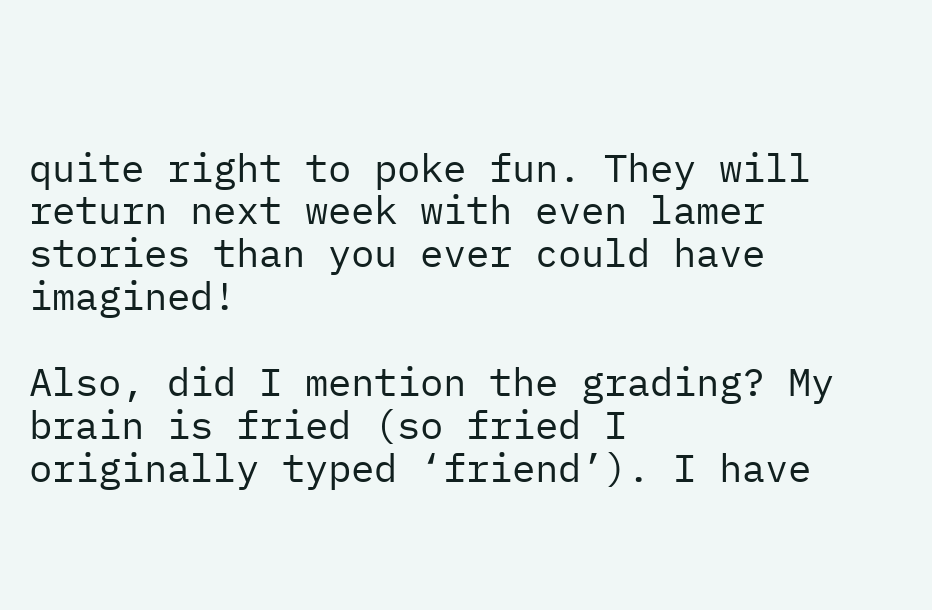quite right to poke fun. They will return next week with even lamer stories than you ever could have imagined!

Also, did I mention the grading? My brain is fried (so fried I originally typed ‘friend’). I have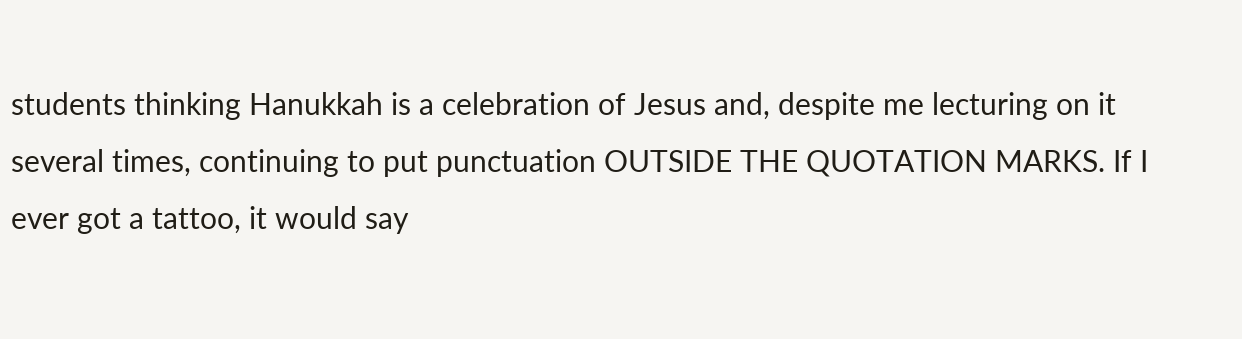students thinking Hanukkah is a celebration of Jesus and, despite me lecturing on it several times, continuing to put punctuation OUTSIDE THE QUOTATION MARKS. If I ever got a tattoo, it would say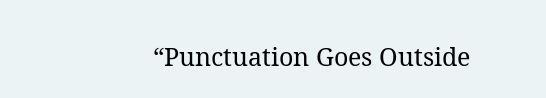“Punctuation Goes Outside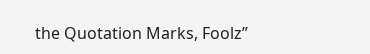the Quotation Marks, Foolz”